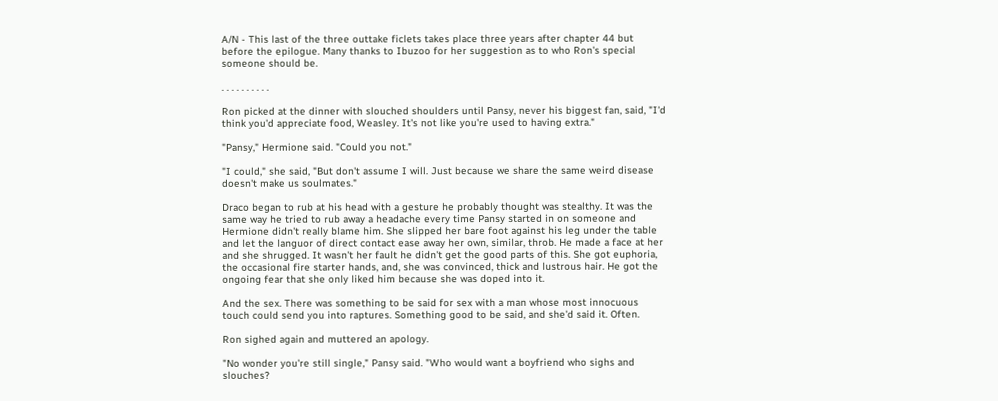A/N - This last of the three outtake ficlets takes place three years after chapter 44 but before the epilogue. Many thanks to Ibuzoo for her suggestion as to who Ron's special someone should be.

. . . . . . . . . .

Ron picked at the dinner with slouched shoulders until Pansy, never his biggest fan, said, "I'd think you'd appreciate food, Weasley. It's not like you're used to having extra."

"Pansy," Hermione said. "Could you not."

"I could," she said, "But don't assume I will. Just because we share the same weird disease doesn't make us soulmates."

Draco began to rub at his head with a gesture he probably thought was stealthy. It was the same way he tried to rub away a headache every time Pansy started in on someone and Hermione didn't really blame him. She slipped her bare foot against his leg under the table and let the languor of direct contact ease away her own, similar, throb. He made a face at her and she shrugged. It wasn't her fault he didn't get the good parts of this. She got euphoria, the occasional fire starter hands, and, she was convinced, thick and lustrous hair. He got the ongoing fear that she only liked him because she was doped into it.

And the sex. There was something to be said for sex with a man whose most innocuous touch could send you into raptures. Something good to be said, and she'd said it. Often.

Ron sighed again and muttered an apology.

"No wonder you're still single," Pansy said. "Who would want a boyfriend who sighs and slouches?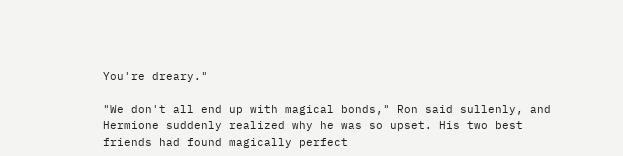You're dreary."

"We don't all end up with magical bonds," Ron said sullenly, and Hermione suddenly realized why he was so upset. His two best friends had found magically perfect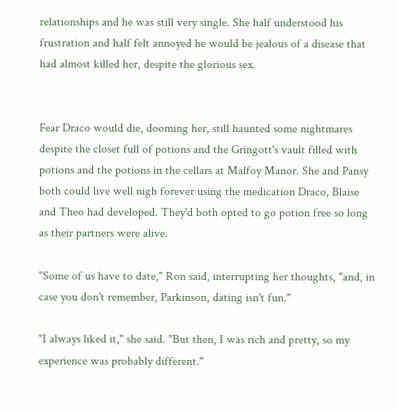relationships and he was still very single. She half understood his frustration and half felt annoyed he would be jealous of a disease that had almost killed her, despite the glorious sex.


Fear Draco would die, dooming her, still haunted some nightmares despite the closet full of potions and the Gringott's vault filled with potions and the potions in the cellars at Malfoy Manor. She and Pansy both could live well nigh forever using the medication Draco, Blaise and Theo had developed. They'd both opted to go potion free so long as their partners were alive.

"Some of us have to date," Ron said, interrupting her thoughts, "and, in case you don't remember, Parkinson, dating isn't fun."

"I always liked it," she said. "But then, I was rich and pretty, so my experience was probably different."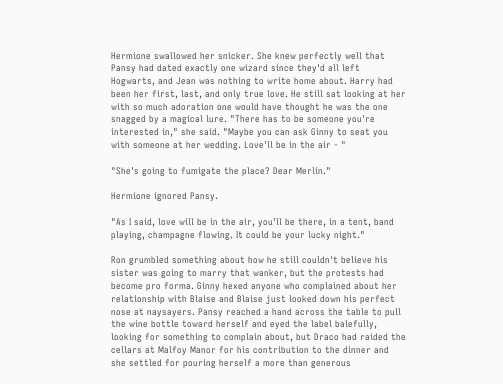Hermione swallowed her snicker. She knew perfectly well that Pansy had dated exactly one wizard since they'd all left Hogwarts, and Jean was nothing to write home about. Harry had been her first, last, and only true love. He still sat looking at her with so much adoration one would have thought he was the one snagged by a magical lure. "There has to be someone you're interested in," she said. "Maybe you can ask Ginny to seat you with someone at her wedding. Love'll be in the air - "

"She's going to fumigate the place? Dear Merlin."

Hermione ignored Pansy.

"As I said, love will be in the air, you'll be there, in a tent, band playing, champagne flowing. It could be your lucky night."

Ron grumbled something about how he still couldn't believe his sister was going to marry that wanker, but the protests had become pro forma. Ginny hexed anyone who complained about her relationship with Blaise and Blaise just looked down his perfect nose at naysayers. Pansy reached a hand across the table to pull the wine bottle toward herself and eyed the label balefully, looking for something to complain about, but Draco had raided the cellars at Malfoy Manor for his contribution to the dinner and she settled for pouring herself a more than generous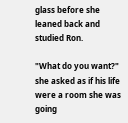glass before she leaned back and studied Ron.

"What do you want?" she asked as if his life were a room she was going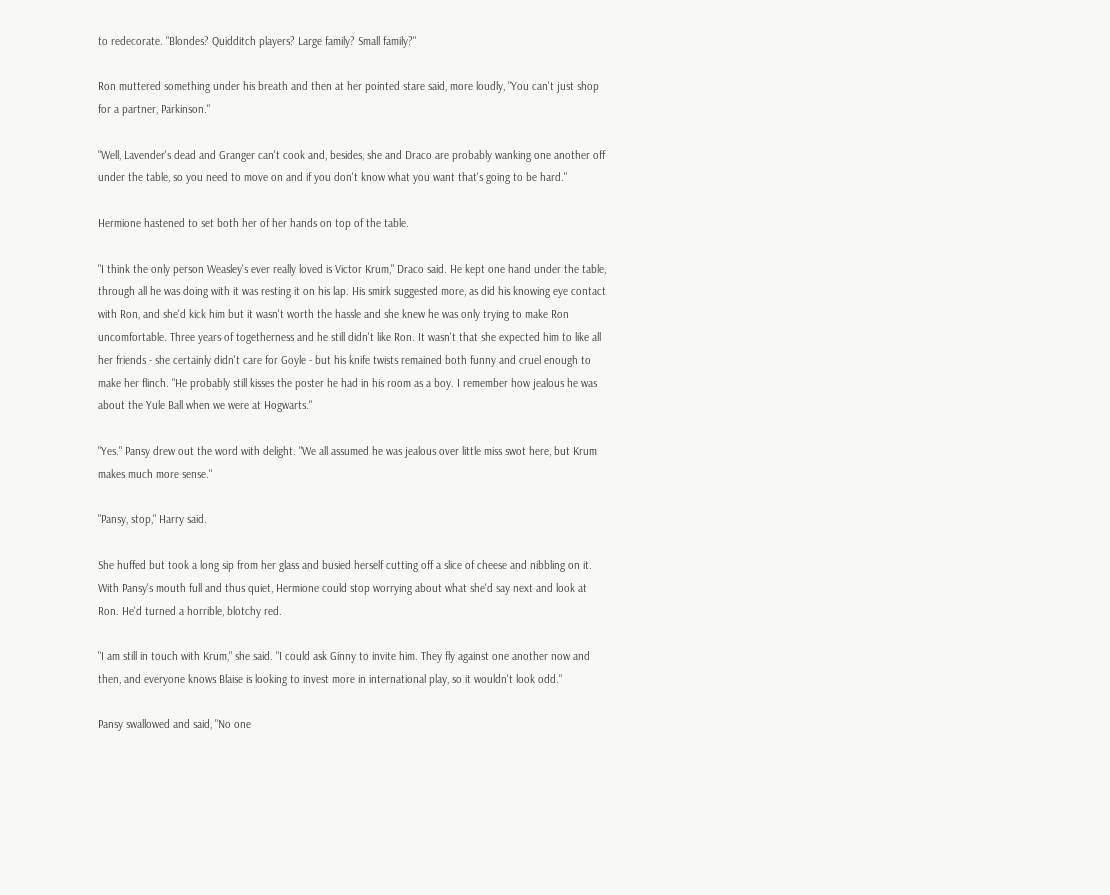to redecorate. "Blondes? Quidditch players? Large family? Small family?"

Ron muttered something under his breath and then at her pointed stare said, more loudly, "You can't just shop for a partner, Parkinson."

"Well, Lavender's dead and Granger can't cook and, besides, she and Draco are probably wanking one another off under the table, so you need to move on and if you don't know what you want that's going to be hard."

Hermione hastened to set both her of her hands on top of the table.

"I think the only person Weasley's ever really loved is Victor Krum," Draco said. He kept one hand under the table, through all he was doing with it was resting it on his lap. His smirk suggested more, as did his knowing eye contact with Ron, and she'd kick him but it wasn't worth the hassle and she knew he was only trying to make Ron uncomfortable. Three years of togetherness and he still didn't like Ron. It wasn't that she expected him to like all her friends - she certainly didn't care for Goyle - but his knife twists remained both funny and cruel enough to make her flinch. "He probably still kisses the poster he had in his room as a boy. I remember how jealous he was about the Yule Ball when we were at Hogwarts."

"Yes." Pansy drew out the word with delight. "We all assumed he was jealous over little miss swot here, but Krum makes much more sense."

"Pansy, stop," Harry said.

She huffed but took a long sip from her glass and busied herself cutting off a slice of cheese and nibbling on it. With Pansy's mouth full and thus quiet, Hermione could stop worrying about what she'd say next and look at Ron. He'd turned a horrible, blotchy red.

"I am still in touch with Krum," she said. "I could ask Ginny to invite him. They fly against one another now and then, and everyone knows Blaise is looking to invest more in international play, so it wouldn't look odd."

Pansy swallowed and said, "No one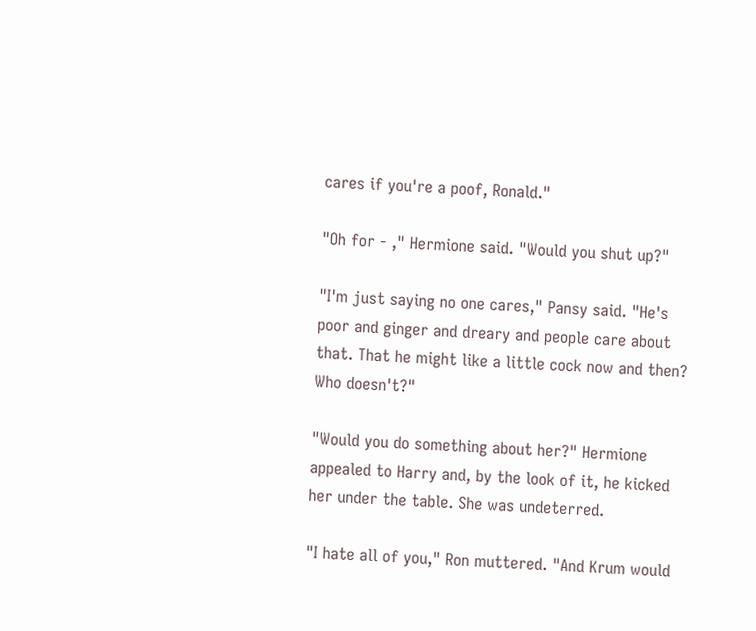cares if you're a poof, Ronald."

"Oh for - ," Hermione said. "Would you shut up?"

"I'm just saying no one cares," Pansy said. "He's poor and ginger and dreary and people care about that. That he might like a little cock now and then? Who doesn't?"

"Would you do something about her?" Hermione appealed to Harry and, by the look of it, he kicked her under the table. She was undeterred.

"I hate all of you," Ron muttered. "And Krum would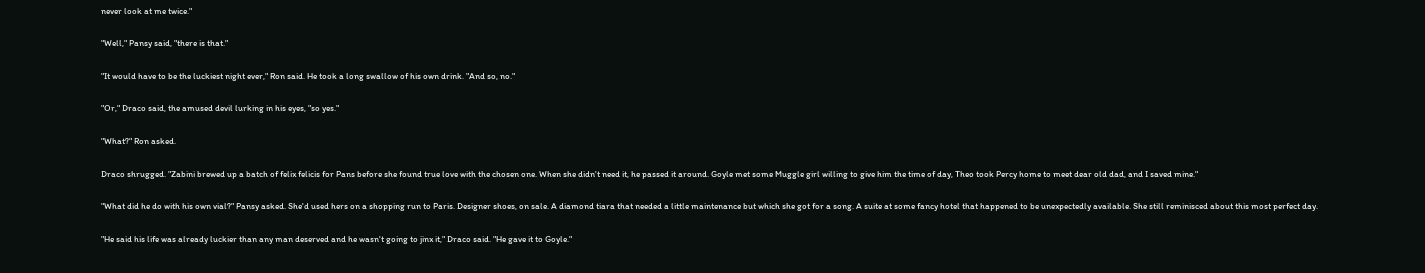never look at me twice."

"Well," Pansy said, "there is that."

"It would have to be the luckiest night ever," Ron said. He took a long swallow of his own drink. "And so, no."

"Or," Draco said, the amused devil lurking in his eyes, "so yes."

"What?" Ron asked.

Draco shrugged. "Zabini brewed up a batch of felix felicis for Pans before she found true love with the chosen one. When she didn't need it, he passed it around. Goyle met some Muggle girl willing to give him the time of day, Theo took Percy home to meet dear old dad, and I saved mine."

"What did he do with his own vial?" Pansy asked. She'd used hers on a shopping run to Paris. Designer shoes, on sale. A diamond tiara that needed a little maintenance but which she got for a song. A suite at some fancy hotel that happened to be unexpectedly available. She still reminisced about this most perfect day.

"He said his life was already luckier than any man deserved and he wasn't going to jinx it," Draco said. "He gave it to Goyle."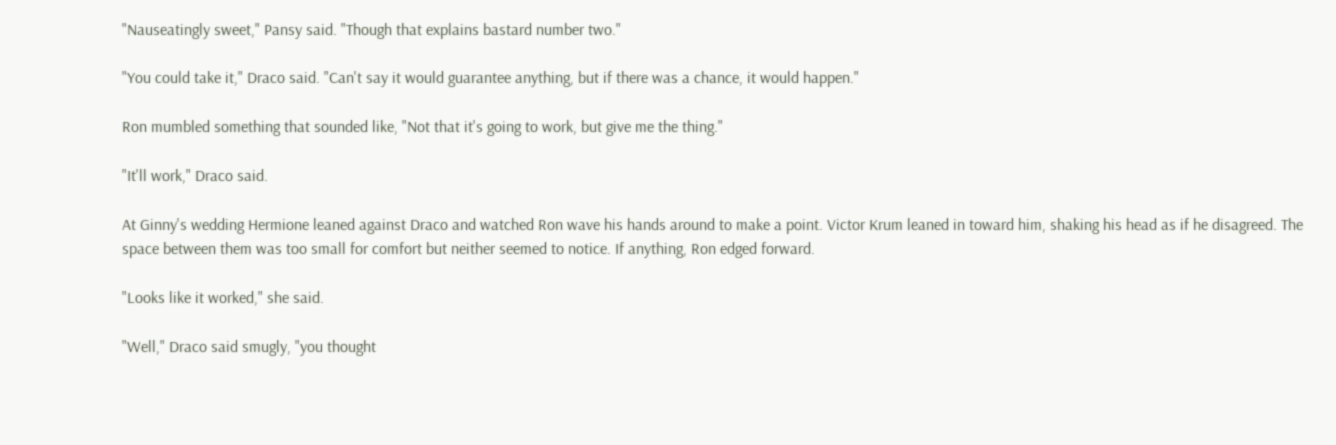"Nauseatingly sweet," Pansy said. "Though that explains bastard number two."

"You could take it," Draco said. "Can't say it would guarantee anything, but if there was a chance, it would happen."

Ron mumbled something that sounded like, "Not that it's going to work, but give me the thing."

"It'll work," Draco said.

At Ginny's wedding Hermione leaned against Draco and watched Ron wave his hands around to make a point. Victor Krum leaned in toward him, shaking his head as if he disagreed. The space between them was too small for comfort but neither seemed to notice. If anything, Ron edged forward.

"Looks like it worked," she said.

"Well," Draco said smugly, "you thought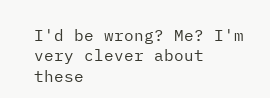I'd be wrong? Me? I'm very clever about these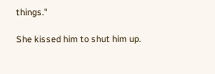things."

She kissed him to shut him up.